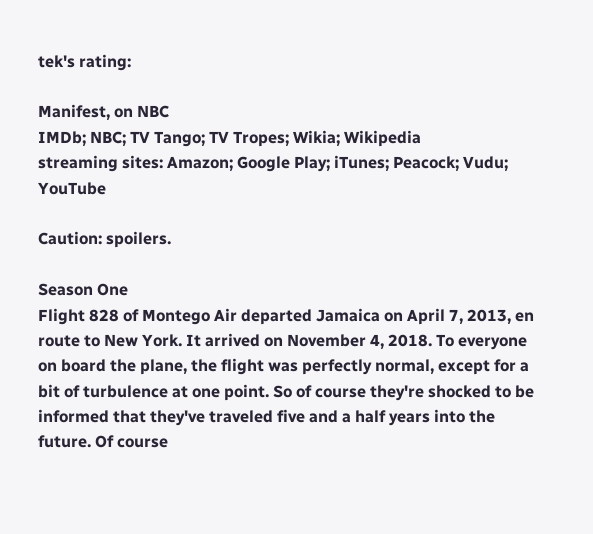tek's rating:

Manifest, on NBC
IMDb; NBC; TV Tango; TV Tropes; Wikia; Wikipedia
streaming sites: Amazon; Google Play; iTunes; Peacock; Vudu; YouTube

Caution: spoilers.

Season One
Flight 828 of Montego Air departed Jamaica on April 7, 2013, en route to New York. It arrived on November 4, 2018. To everyone on board the plane, the flight was perfectly normal, except for a bit of turbulence at one point. So of course they're shocked to be informed that they've traveled five and a half years into the future. Of course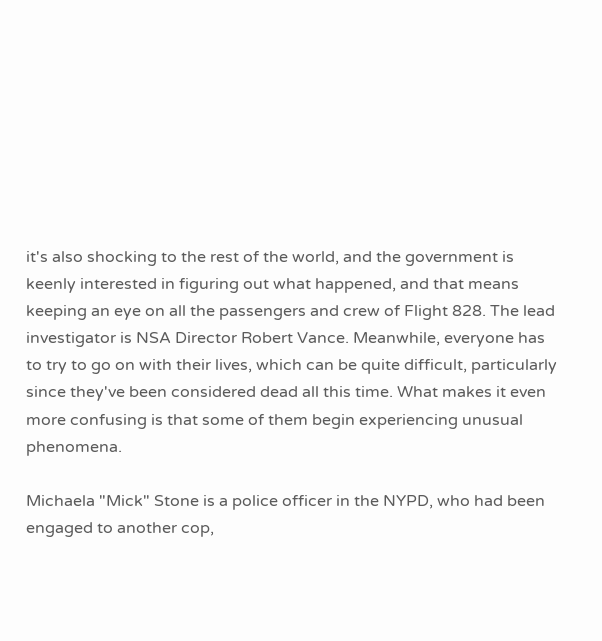it's also shocking to the rest of the world, and the government is keenly interested in figuring out what happened, and that means keeping an eye on all the passengers and crew of Flight 828. The lead investigator is NSA Director Robert Vance. Meanwhile, everyone has to try to go on with their lives, which can be quite difficult, particularly since they've been considered dead all this time. What makes it even more confusing is that some of them begin experiencing unusual phenomena.

Michaela "Mick" Stone is a police officer in the NYPD, who had been engaged to another cop,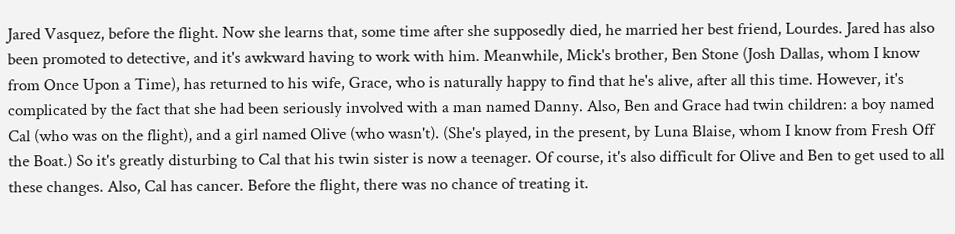Jared Vasquez, before the flight. Now she learns that, some time after she supposedly died, he married her best friend, Lourdes. Jared has also been promoted to detective, and it's awkward having to work with him. Meanwhile, Mick's brother, Ben Stone (Josh Dallas, whom I know from Once Upon a Time), has returned to his wife, Grace, who is naturally happy to find that he's alive, after all this time. However, it's complicated by the fact that she had been seriously involved with a man named Danny. Also, Ben and Grace had twin children: a boy named Cal (who was on the flight), and a girl named Olive (who wasn't). (She's played, in the present, by Luna Blaise, whom I know from Fresh Off the Boat.) So it's greatly disturbing to Cal that his twin sister is now a teenager. Of course, it's also difficult for Olive and Ben to get used to all these changes. Also, Cal has cancer. Before the flight, there was no chance of treating it.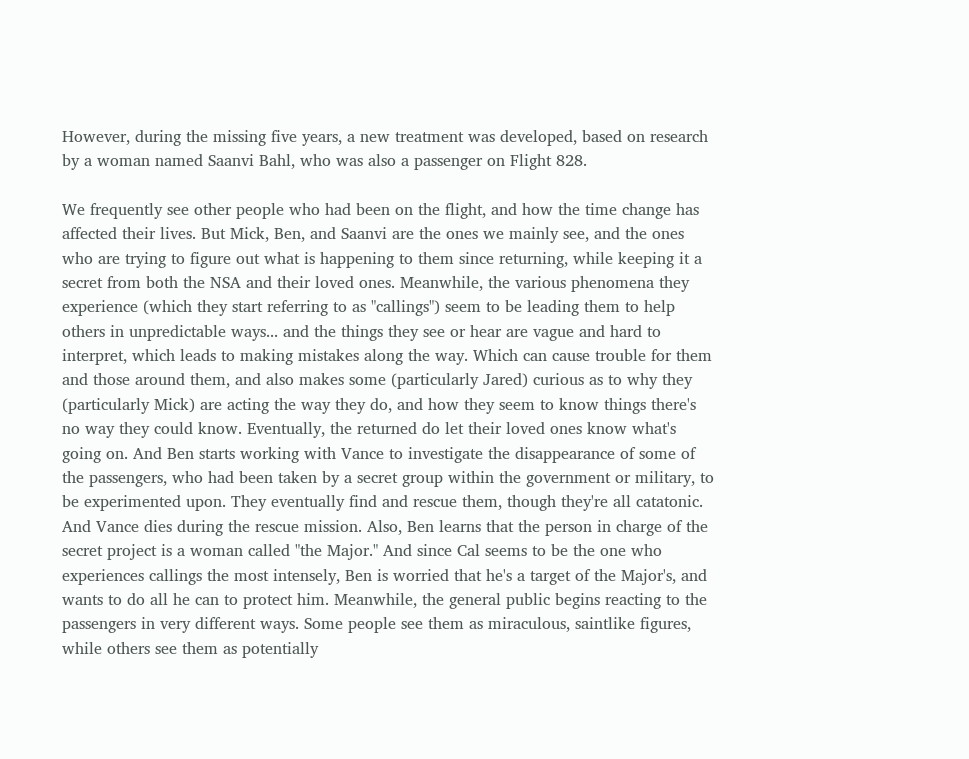However, during the missing five years, a new treatment was developed, based on research by a woman named Saanvi Bahl, who was also a passenger on Flight 828.

We frequently see other people who had been on the flight, and how the time change has affected their lives. But Mick, Ben, and Saanvi are the ones we mainly see, and the ones who are trying to figure out what is happening to them since returning, while keeping it a secret from both the NSA and their loved ones. Meanwhile, the various phenomena they experience (which they start referring to as "callings") seem to be leading them to help others in unpredictable ways... and the things they see or hear are vague and hard to interpret, which leads to making mistakes along the way. Which can cause trouble for them and those around them, and also makes some (particularly Jared) curious as to why they (particularly Mick) are acting the way they do, and how they seem to know things there's no way they could know. Eventually, the returned do let their loved ones know what's going on. And Ben starts working with Vance to investigate the disappearance of some of the passengers, who had been taken by a secret group within the government or military, to be experimented upon. They eventually find and rescue them, though they're all catatonic. And Vance dies during the rescue mission. Also, Ben learns that the person in charge of the secret project is a woman called "the Major." And since Cal seems to be the one who experiences callings the most intensely, Ben is worried that he's a target of the Major's, and wants to do all he can to protect him. Meanwhile, the general public begins reacting to the passengers in very different ways. Some people see them as miraculous, saintlike figures, while others see them as potentially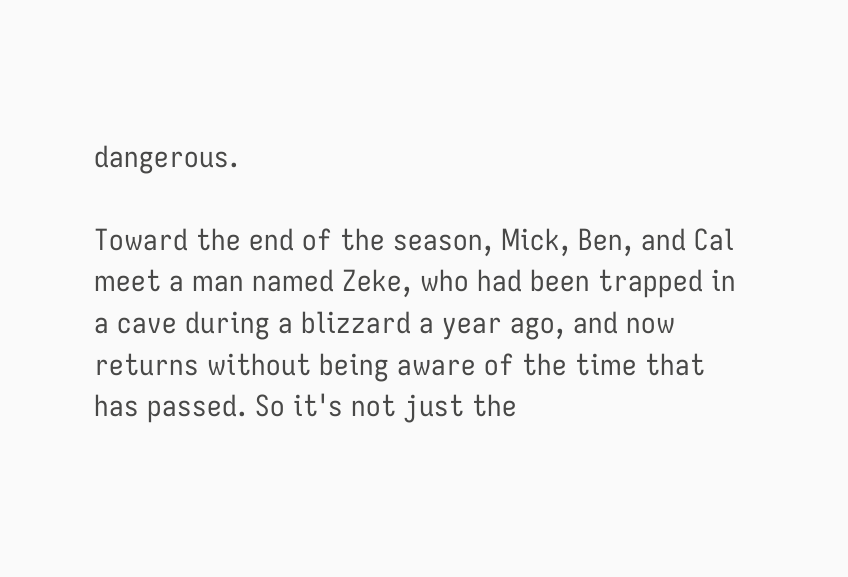dangerous.

Toward the end of the season, Mick, Ben, and Cal meet a man named Zeke, who had been trapped in a cave during a blizzard a year ago, and now returns without being aware of the time that has passed. So it's not just the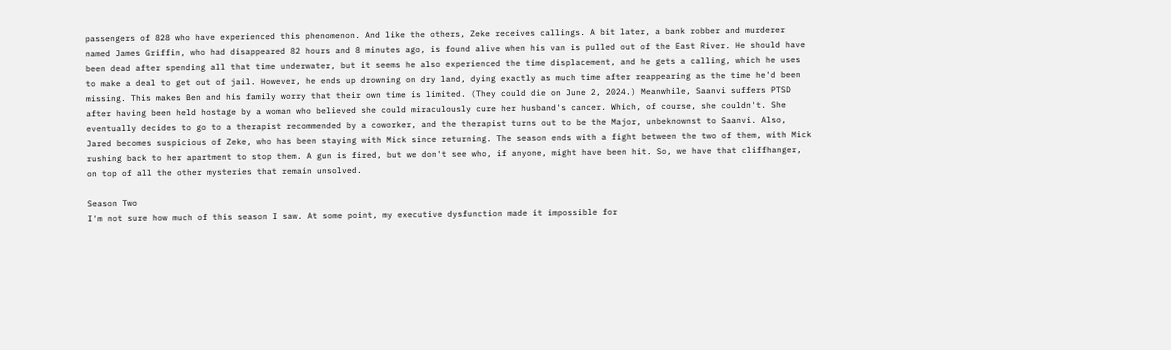passengers of 828 who have experienced this phenomenon. And like the others, Zeke receives callings. A bit later, a bank robber and murderer named James Griffin, who had disappeared 82 hours and 8 minutes ago, is found alive when his van is pulled out of the East River. He should have been dead after spending all that time underwater, but it seems he also experienced the time displacement, and he gets a calling, which he uses to make a deal to get out of jail. However, he ends up drowning on dry land, dying exactly as much time after reappearing as the time he'd been missing. This makes Ben and his family worry that their own time is limited. (They could die on June 2, 2024.) Meanwhile, Saanvi suffers PTSD after having been held hostage by a woman who believed she could miraculously cure her husband's cancer. Which, of course, she couldn't. She eventually decides to go to a therapist recommended by a coworker, and the therapist turns out to be the Major, unbeknownst to Saanvi. Also, Jared becomes suspicious of Zeke, who has been staying with Mick since returning. The season ends with a fight between the two of them, with Mick rushing back to her apartment to stop them. A gun is fired, but we don't see who, if anyone, might have been hit. So, we have that cliffhanger, on top of all the other mysteries that remain unsolved.

Season Two
I'm not sure how much of this season I saw. At some point, my executive dysfunction made it impossible for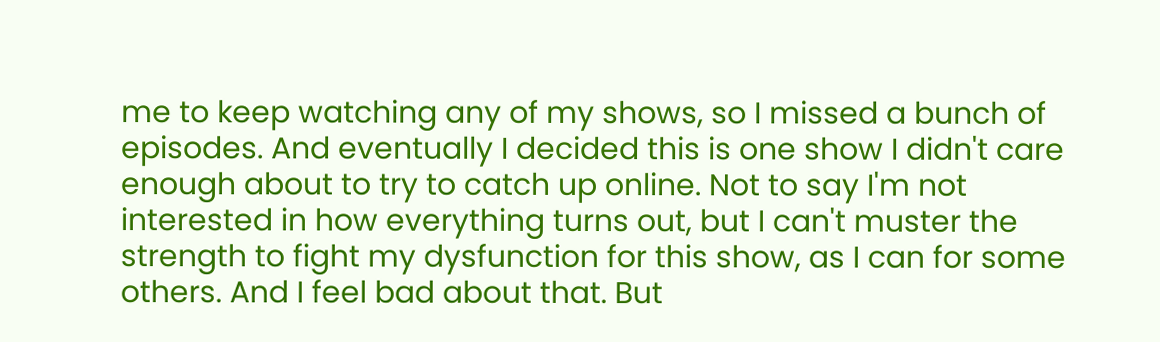me to keep watching any of my shows, so I missed a bunch of episodes. And eventually I decided this is one show I didn't care enough about to try to catch up online. Not to say I'm not interested in how everything turns out, but I can't muster the strength to fight my dysfunction for this show, as I can for some others. And I feel bad about that. But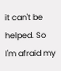it can't be helped. So I'm afraid my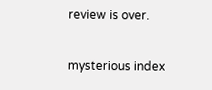review is over.

mysterious index